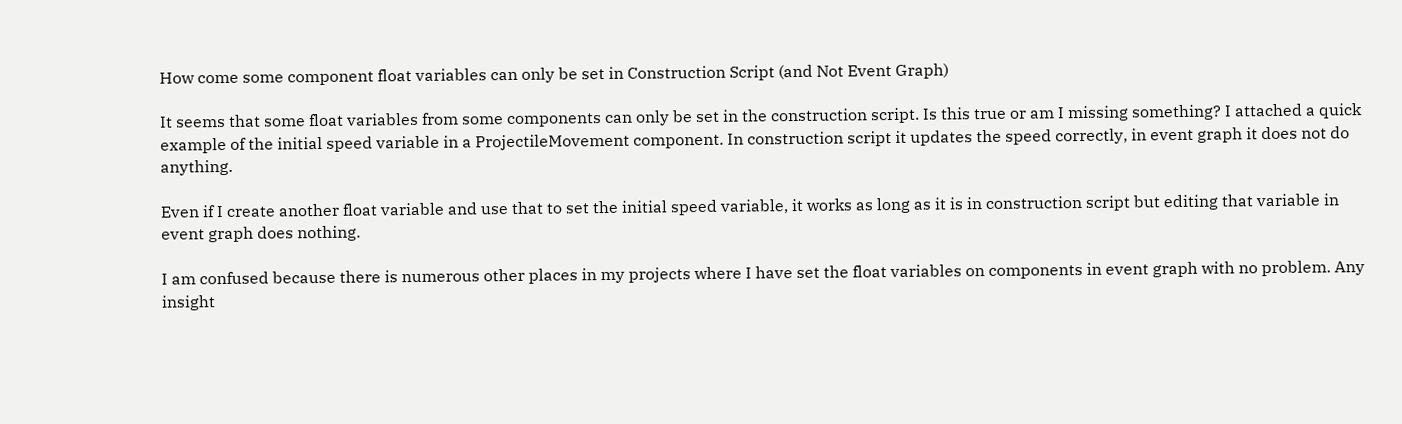How come some component float variables can only be set in Construction Script (and Not Event Graph)

It seems that some float variables from some components can only be set in the construction script. Is this true or am I missing something? I attached a quick example of the initial speed variable in a ProjectileMovement component. In construction script it updates the speed correctly, in event graph it does not do anything.

Even if I create another float variable and use that to set the initial speed variable, it works as long as it is in construction script but editing that variable in event graph does nothing.

I am confused because there is numerous other places in my projects where I have set the float variables on components in event graph with no problem. Any insight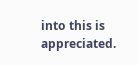into this is appreciated.